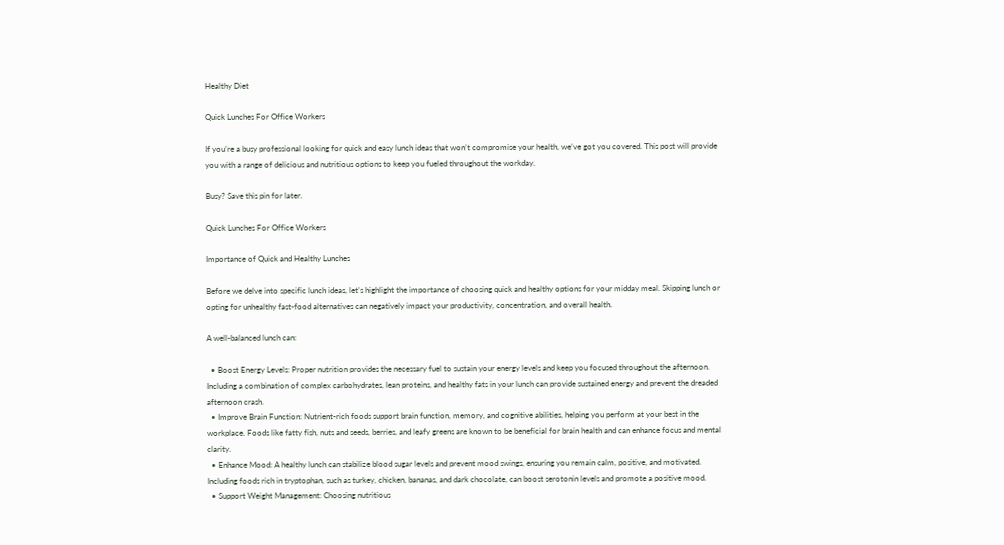Healthy Diet

Quick Lunches For Office Workers

If you’re a busy professional looking for quick and easy lunch ideas that won’t compromise your health, we’ve got you covered. This post will provide you with a range of delicious and nutritious options to keep you fueled throughout the workday.

Busy? Save this pin for later.

Quick Lunches For Office Workers

Importance of Quick and Healthy Lunches

Before we delve into specific lunch ideas, let’s highlight the importance of choosing quick and healthy options for your midday meal. Skipping lunch or opting for unhealthy fast-food alternatives can negatively impact your productivity, concentration, and overall health.

A well-balanced lunch can:

  • Boost Energy Levels: Proper nutrition provides the necessary fuel to sustain your energy levels and keep you focused throughout the afternoon. Including a combination of complex carbohydrates, lean proteins, and healthy fats in your lunch can provide sustained energy and prevent the dreaded afternoon crash.
  • Improve Brain Function: Nutrient-rich foods support brain function, memory, and cognitive abilities, helping you perform at your best in the workplace. Foods like fatty fish, nuts and seeds, berries, and leafy greens are known to be beneficial for brain health and can enhance focus and mental clarity.
  • Enhance Mood: A healthy lunch can stabilize blood sugar levels and prevent mood swings, ensuring you remain calm, positive, and motivated. Including foods rich in tryptophan, such as turkey, chicken, bananas, and dark chocolate, can boost serotonin levels and promote a positive mood.
  • Support Weight Management: Choosing nutritious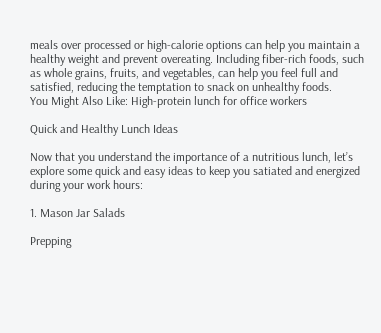meals over processed or high-calorie options can help you maintain a healthy weight and prevent overeating. Including fiber-rich foods, such as whole grains, fruits, and vegetables, can help you feel full and satisfied, reducing the temptation to snack on unhealthy foods.
You Might Also Like: High-protein lunch for office workers

Quick and Healthy Lunch Ideas

Now that you understand the importance of a nutritious lunch, let’s explore some quick and easy ideas to keep you satiated and energized during your work hours:

1. Mason Jar Salads

Prepping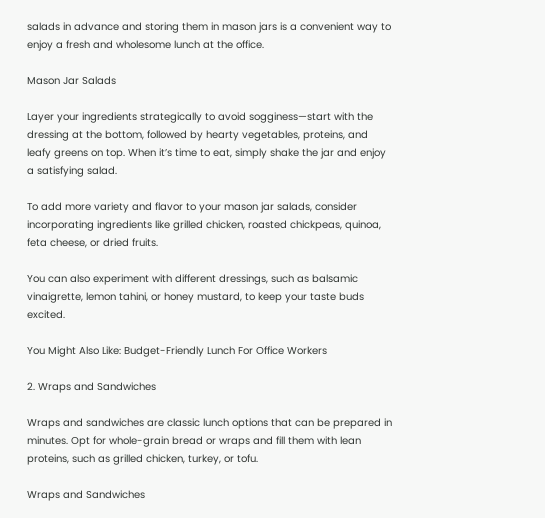salads in advance and storing them in mason jars is a convenient way to enjoy a fresh and wholesome lunch at the office.

Mason Jar Salads

Layer your ingredients strategically to avoid sogginess—start with the dressing at the bottom, followed by hearty vegetables, proteins, and leafy greens on top. When it’s time to eat, simply shake the jar and enjoy a satisfying salad.

To add more variety and flavor to your mason jar salads, consider incorporating ingredients like grilled chicken, roasted chickpeas, quinoa, feta cheese, or dried fruits.

You can also experiment with different dressings, such as balsamic vinaigrette, lemon tahini, or honey mustard, to keep your taste buds excited.

You Might Also Like: Budget-Friendly Lunch For Office Workers

2. Wraps and Sandwiches

Wraps and sandwiches are classic lunch options that can be prepared in minutes. Opt for whole-grain bread or wraps and fill them with lean proteins, such as grilled chicken, turkey, or tofu.

Wraps and Sandwiches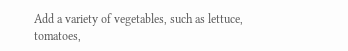Add a variety of vegetables, such as lettuce, tomatoes,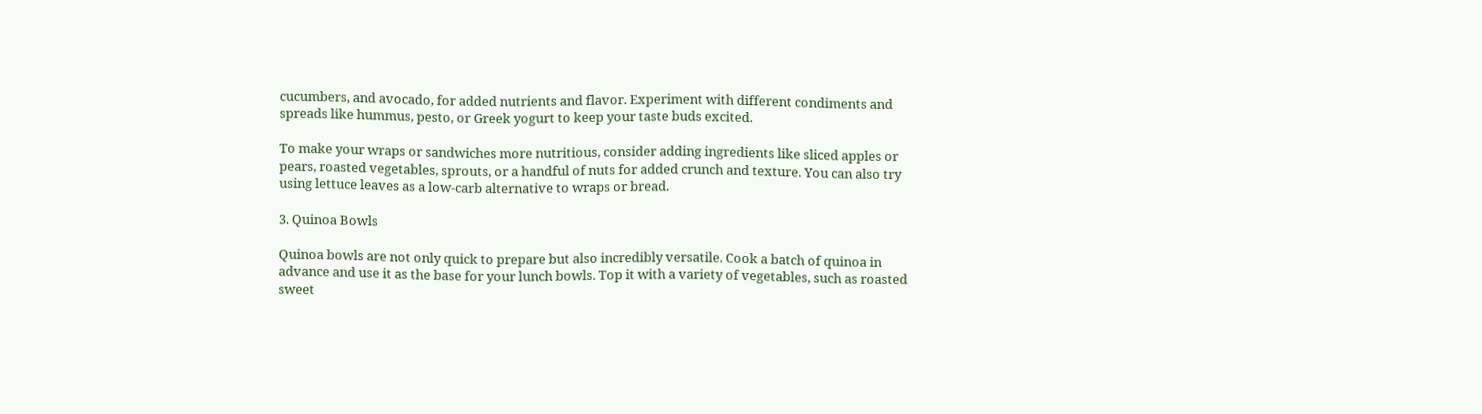cucumbers, and avocado, for added nutrients and flavor. Experiment with different condiments and spreads like hummus, pesto, or Greek yogurt to keep your taste buds excited.

To make your wraps or sandwiches more nutritious, consider adding ingredients like sliced apples or pears, roasted vegetables, sprouts, or a handful of nuts for added crunch and texture. You can also try using lettuce leaves as a low-carb alternative to wraps or bread.

3. Quinoa Bowls

Quinoa bowls are not only quick to prepare but also incredibly versatile. Cook a batch of quinoa in advance and use it as the base for your lunch bowls. Top it with a variety of vegetables, such as roasted sweet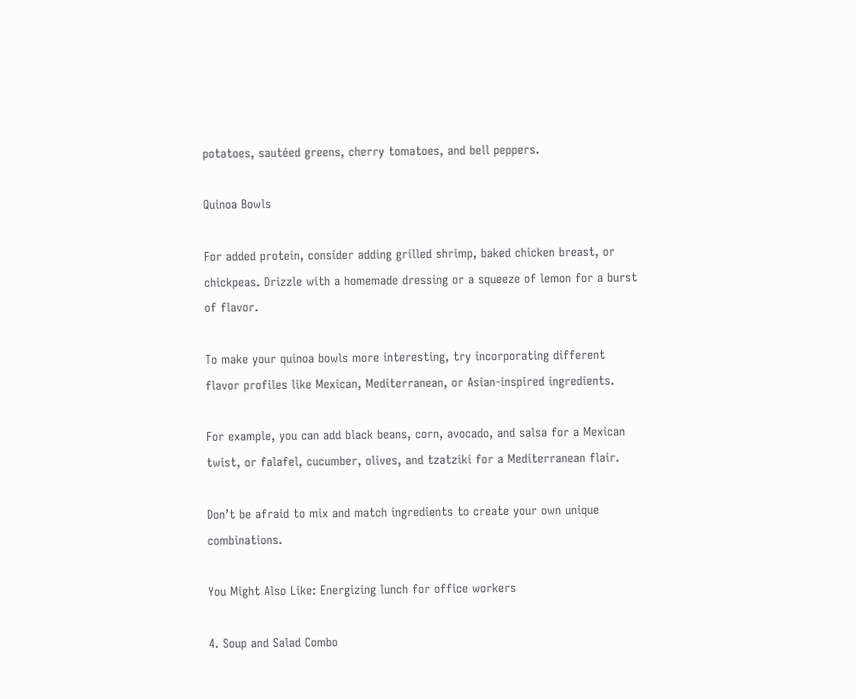potatoes, sautéed greens, cherry tomatoes, and bell peppers.

Quinoa Bowls

For added protein, consider adding grilled shrimp, baked chicken breast, or chickpeas. Drizzle with a homemade dressing or a squeeze of lemon for a burst of flavor.

To make your quinoa bowls more interesting, try incorporating different flavor profiles like Mexican, Mediterranean, or Asian-inspired ingredients.

For example, you can add black beans, corn, avocado, and salsa for a Mexican twist, or falafel, cucumber, olives, and tzatziki for a Mediterranean flair.

Don’t be afraid to mix and match ingredients to create your own unique combinations.

You Might Also Like: Energizing lunch for office workers

4. Soup and Salad Combo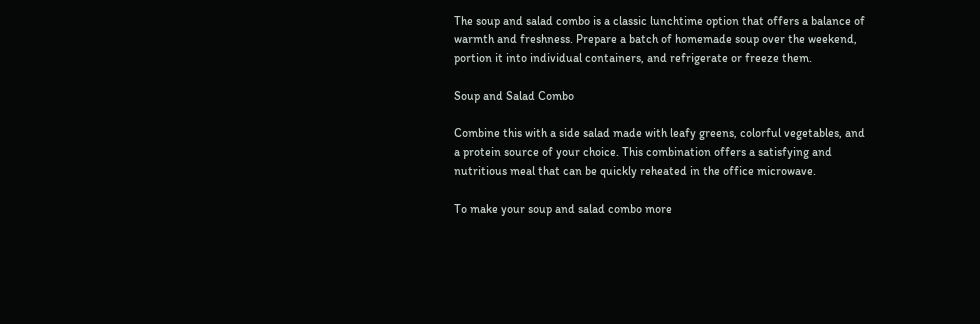The soup and salad combo is a classic lunchtime option that offers a balance of warmth and freshness. Prepare a batch of homemade soup over the weekend, portion it into individual containers, and refrigerate or freeze them.

Soup and Salad Combo

Combine this with a side salad made with leafy greens, colorful vegetables, and a protein source of your choice. This combination offers a satisfying and nutritious meal that can be quickly reheated in the office microwave.

To make your soup and salad combo more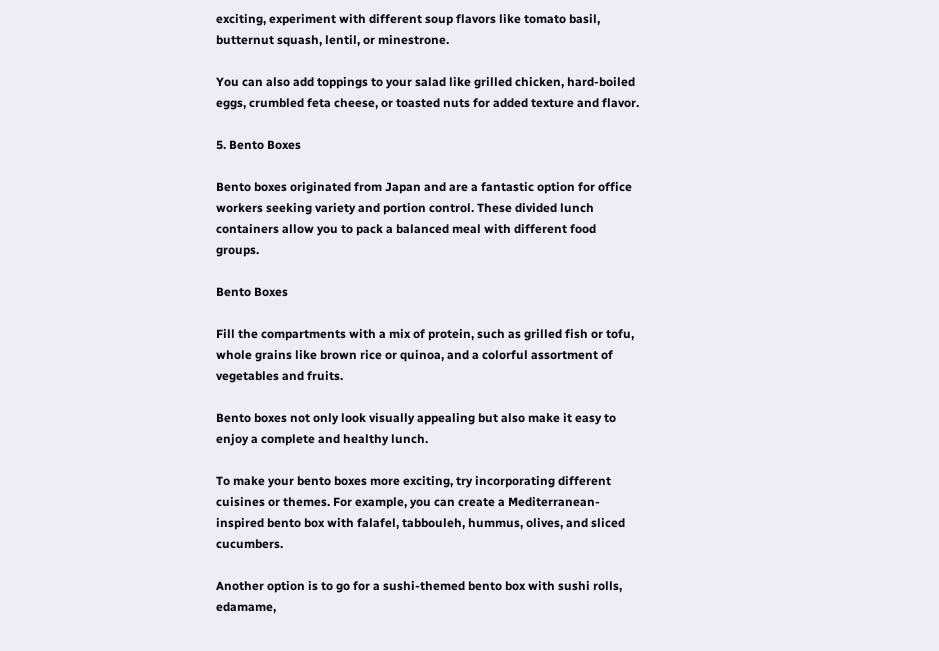exciting, experiment with different soup flavors like tomato basil, butternut squash, lentil, or minestrone.

You can also add toppings to your salad like grilled chicken, hard-boiled eggs, crumbled feta cheese, or toasted nuts for added texture and flavor.

5. Bento Boxes

Bento boxes originated from Japan and are a fantastic option for office workers seeking variety and portion control. These divided lunch containers allow you to pack a balanced meal with different food groups.

Bento Boxes

Fill the compartments with a mix of protein, such as grilled fish or tofu, whole grains like brown rice or quinoa, and a colorful assortment of vegetables and fruits.

Bento boxes not only look visually appealing but also make it easy to enjoy a complete and healthy lunch.

To make your bento boxes more exciting, try incorporating different cuisines or themes. For example, you can create a Mediterranean-inspired bento box with falafel, tabbouleh, hummus, olives, and sliced cucumbers.

Another option is to go for a sushi-themed bento box with sushi rolls, edamame,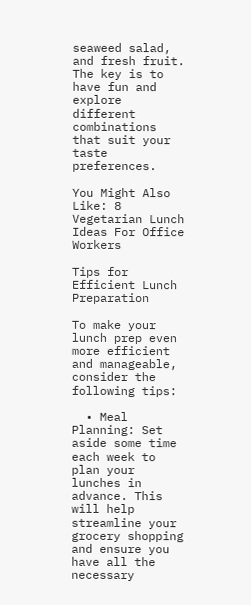seaweed salad, and fresh fruit. The key is to have fun and explore different combinations that suit your taste preferences.

You Might Also Like: 8 Vegetarian Lunch Ideas For Office Workers

Tips for Efficient Lunch Preparation

To make your lunch prep even more efficient and manageable, consider the following tips:

  • Meal Planning: Set aside some time each week to plan your lunches in advance. This will help streamline your grocery shopping and ensure you have all the necessary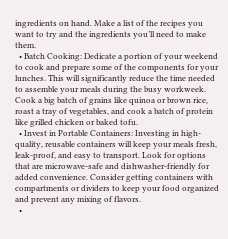ingredients on hand. Make a list of the recipes you want to try and the ingredients you’ll need to make them.
  • Batch Cooking: Dedicate a portion of your weekend to cook and prepare some of the components for your lunches. This will significantly reduce the time needed to assemble your meals during the busy workweek. Cook a big batch of grains like quinoa or brown rice, roast a tray of vegetables, and cook a batch of protein like grilled chicken or baked tofu.
  • Invest in Portable Containers: Investing in high-quality, reusable containers will keep your meals fresh, leak-proof, and easy to transport. Look for options that are microwave-safe and dishwasher-friendly for added convenience. Consider getting containers with compartments or dividers to keep your food organized and prevent any mixing of flavors.
  •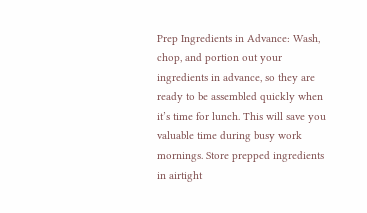Prep Ingredients in Advance: Wash, chop, and portion out your ingredients in advance, so they are ready to be assembled quickly when it’s time for lunch. This will save you valuable time during busy work mornings. Store prepped ingredients in airtight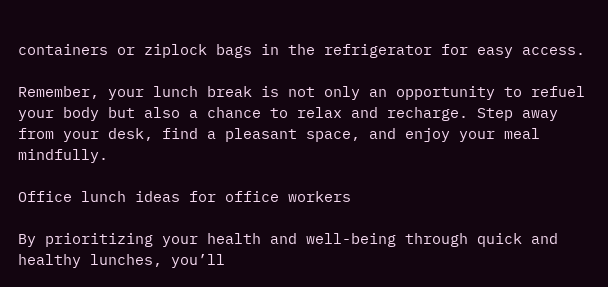containers or ziplock bags in the refrigerator for easy access.

Remember, your lunch break is not only an opportunity to refuel your body but also a chance to relax and recharge. Step away from your desk, find a pleasant space, and enjoy your meal mindfully.

Office lunch ideas for office workers

By prioritizing your health and well-being through quick and healthy lunches, you’ll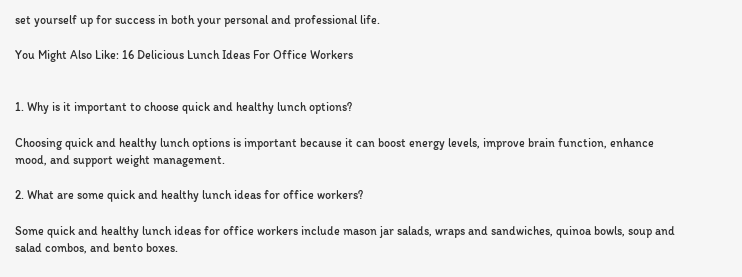set yourself up for success in both your personal and professional life.

You Might Also Like: 16 Delicious Lunch Ideas For Office Workers


1. Why is it important to choose quick and healthy lunch options?

Choosing quick and healthy lunch options is important because it can boost energy levels, improve brain function, enhance mood, and support weight management.

2. What are some quick and healthy lunch ideas for office workers?

Some quick and healthy lunch ideas for office workers include mason jar salads, wraps and sandwiches, quinoa bowls, soup and salad combos, and bento boxes.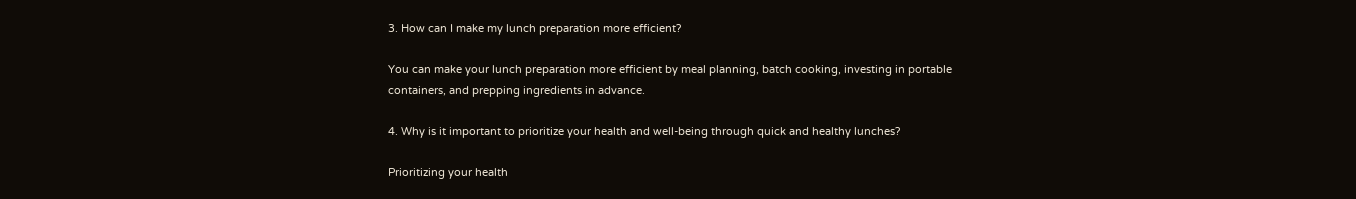3. How can I make my lunch preparation more efficient?

You can make your lunch preparation more efficient by meal planning, batch cooking, investing in portable containers, and prepping ingredients in advance.

4. Why is it important to prioritize your health and well-being through quick and healthy lunches?

Prioritizing your health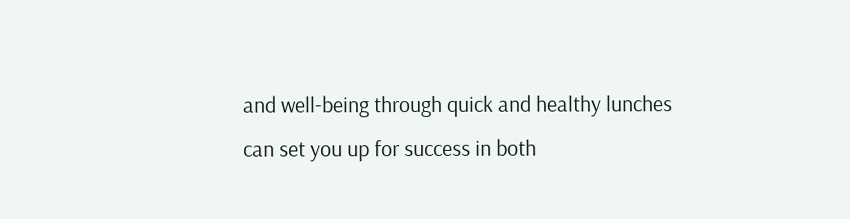and well-being through quick and healthy lunches can set you up for success in both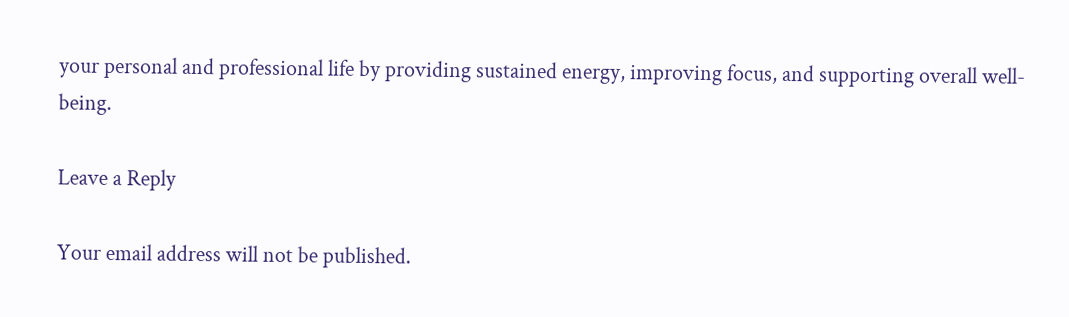your personal and professional life by providing sustained energy, improving focus, and supporting overall well-being.

Leave a Reply

Your email address will not be published.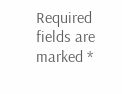Required fields are marked *